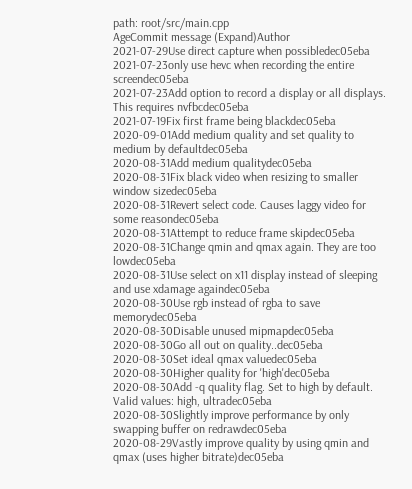path: root/src/main.cpp
AgeCommit message (Expand)Author
2021-07-29Use direct capture when possibledec05eba
2021-07-23only use hevc when recording the entire screendec05eba
2021-07-23Add option to record a display or all displays. This requires nvfbcdec05eba
2021-07-19Fix first frame being blackdec05eba
2020-09-01Add medium quality and set quality to medium by defaultdec05eba
2020-08-31Add medium qualitydec05eba
2020-08-31Fix black video when resizing to smaller window sizedec05eba
2020-08-31Revert select code. Causes laggy video for some reasondec05eba
2020-08-31Attempt to reduce frame skipdec05eba
2020-08-31Change qmin and qmax again. They are too lowdec05eba
2020-08-31Use select on x11 display instead of sleeping and use xdamage againdec05eba
2020-08-30Use rgb instead of rgba to save memorydec05eba
2020-08-30Disable unused mipmapdec05eba
2020-08-30Go all out on quality..dec05eba
2020-08-30Set ideal qmax valuedec05eba
2020-08-30Higher quality for 'high'dec05eba
2020-08-30Add -q quality flag. Set to high by default. Valid values: high, ultradec05eba
2020-08-30Slightly improve performance by only swapping buffer on redrawdec05eba
2020-08-29Vastly improve quality by using qmin and qmax (uses higher bitrate)dec05eba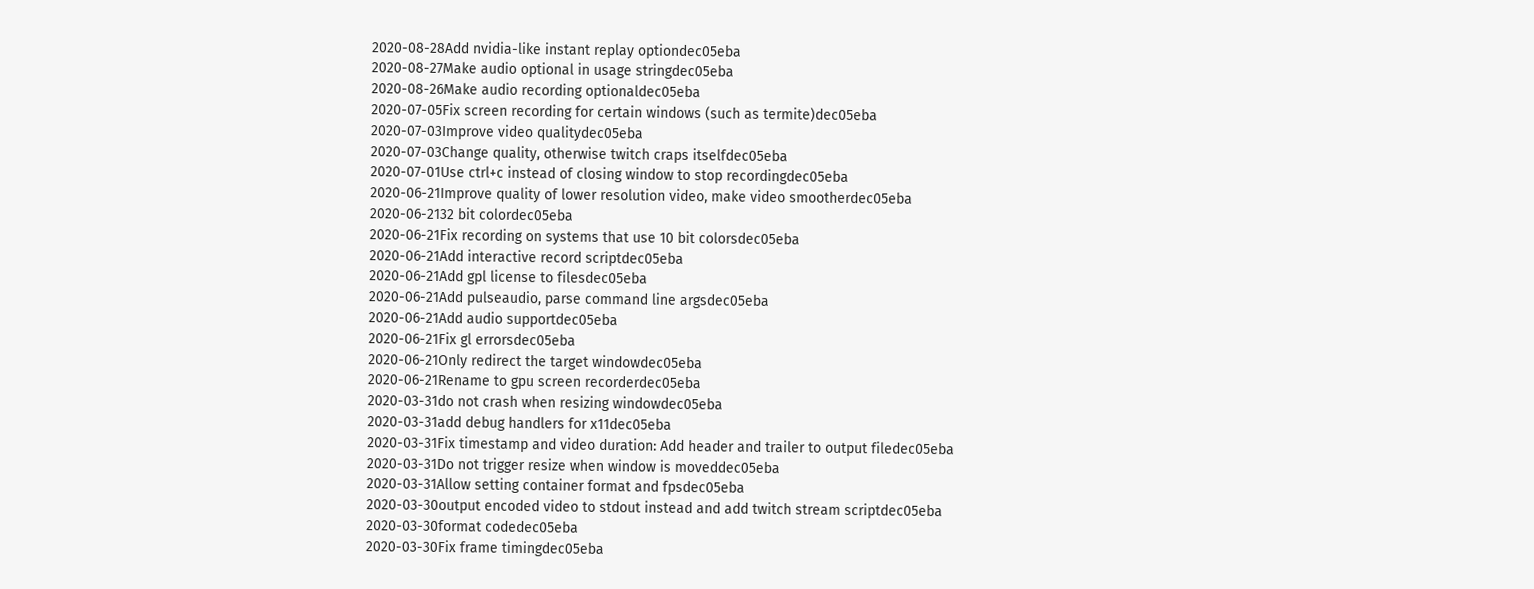2020-08-28Add nvidia-like instant replay optiondec05eba
2020-08-27Make audio optional in usage stringdec05eba
2020-08-26Make audio recording optionaldec05eba
2020-07-05Fix screen recording for certain windows (such as termite)dec05eba
2020-07-03Improve video qualitydec05eba
2020-07-03Change quality, otherwise twitch craps itselfdec05eba
2020-07-01Use ctrl+c instead of closing window to stop recordingdec05eba
2020-06-21Improve quality of lower resolution video, make video smootherdec05eba
2020-06-2132 bit colordec05eba
2020-06-21Fix recording on systems that use 10 bit colorsdec05eba
2020-06-21Add interactive record scriptdec05eba
2020-06-21Add gpl license to filesdec05eba
2020-06-21Add pulseaudio, parse command line argsdec05eba
2020-06-21Add audio supportdec05eba
2020-06-21Fix gl errorsdec05eba
2020-06-21Only redirect the target windowdec05eba
2020-06-21Rename to gpu screen recorderdec05eba
2020-03-31do not crash when resizing windowdec05eba
2020-03-31add debug handlers for x11dec05eba
2020-03-31Fix timestamp and video duration: Add header and trailer to output filedec05eba
2020-03-31Do not trigger resize when window is moveddec05eba
2020-03-31Allow setting container format and fpsdec05eba
2020-03-30output encoded video to stdout instead and add twitch stream scriptdec05eba
2020-03-30format codedec05eba
2020-03-30Fix frame timingdec05eba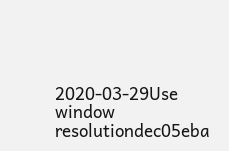2020-03-29Use window resolutiondec05eba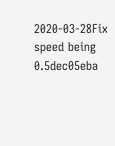2020-03-28Fix speed being 0.5dec05eba